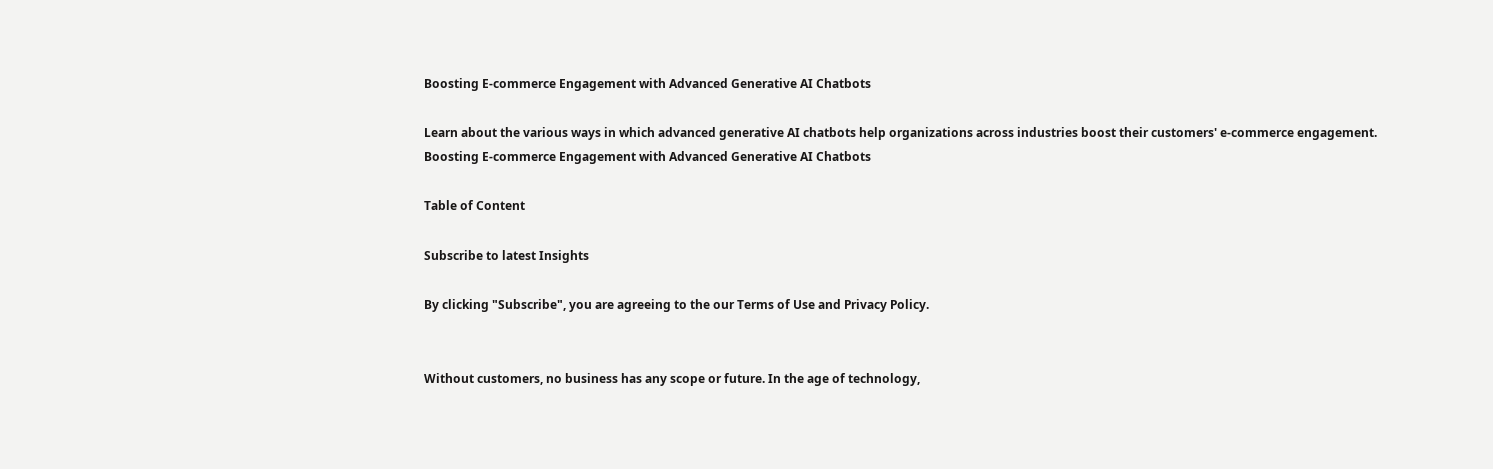Boosting E-commerce Engagement with Advanced Generative AI Chatbots

Learn about the various ways in which advanced generative AI chatbots help organizations across industries boost their customers' e-commerce engagement.
Boosting E-commerce Engagement with Advanced Generative AI Chatbots

Table of Content

Subscribe to latest Insights

By clicking "Subscribe", you are agreeing to the our Terms of Use and Privacy Policy.


Without customers, no business has any scope or future. In the age of technology,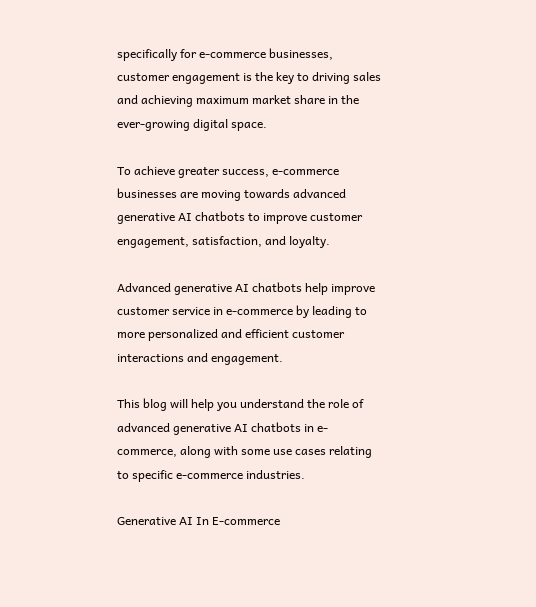specifically for e-commerce businesses, customer engagement is the key to driving sales and achieving maximum market share in the ever-growing digital space.

To achieve greater success, e-commerce businesses are moving towards advanced generative AI chatbots to improve customer engagement, satisfaction, and loyalty.

Advanced generative AI chatbots help improve customer service in e-commerce by leading to more personalized and efficient customer interactions and engagement.

This blog will help you understand the role of advanced generative AI chatbots in e-commerce, along with some use cases relating to specific e-commerce industries.

Generative AI In E-commerce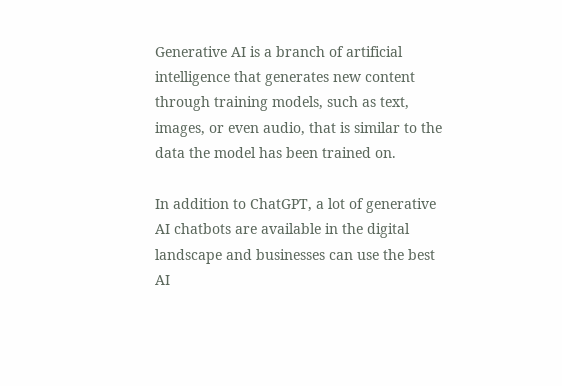Generative AI is a branch of artificial intelligence that generates new content through training models, such as text, images, or even audio, that is similar to the data the model has been trained on.

In addition to ChatGPT, a lot of generative AI chatbots are available in the digital landscape and businesses can use the best AI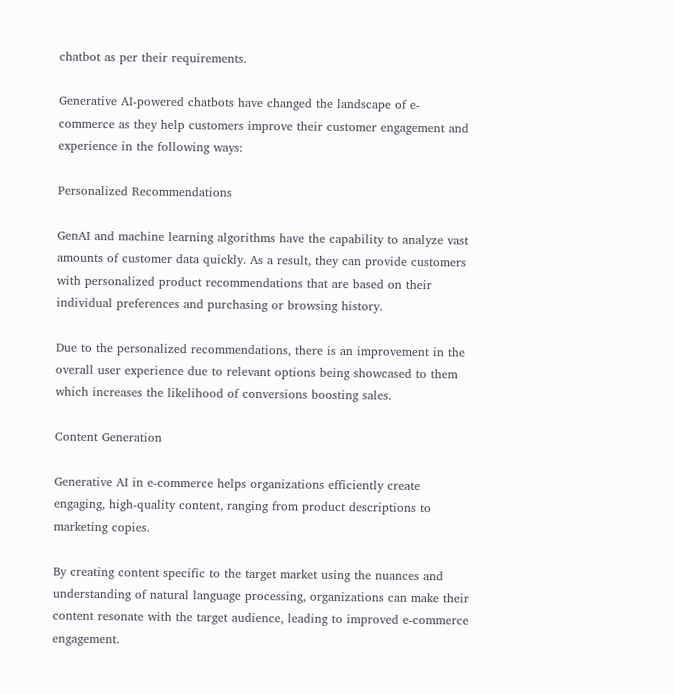chatbot as per their requirements.

Generative AI-powered chatbots have changed the landscape of e-commerce as they help customers improve their customer engagement and experience in the following ways:

Personalized Recommendations

GenAI and machine learning algorithms have the capability to analyze vast amounts of customer data quickly. As a result, they can provide customers with personalized product recommendations that are based on their individual preferences and purchasing or browsing history.

Due to the personalized recommendations, there is an improvement in the overall user experience due to relevant options being showcased to them which increases the likelihood of conversions boosting sales.

Content Generation

Generative AI in e-commerce helps organizations efficiently create engaging, high-quality content, ranging from product descriptions to marketing copies.

By creating content specific to the target market using the nuances and understanding of natural language processing, organizations can make their content resonate with the target audience, leading to improved e-commerce engagement.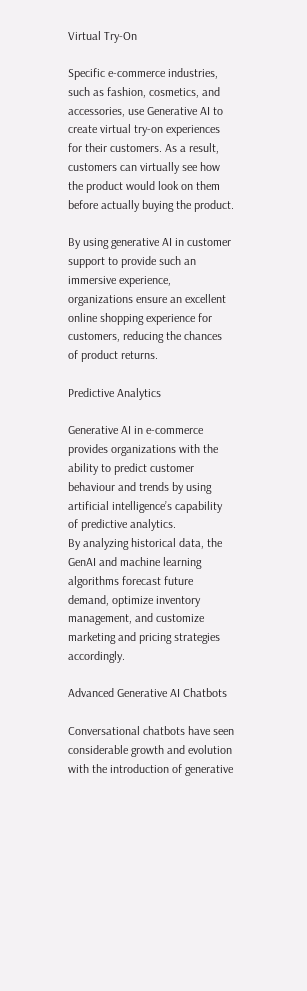Virtual Try-On

Specific e-commerce industries, such as fashion, cosmetics, and accessories, use Generative AI to create virtual try-on experiences for their customers. As a result, customers can virtually see how the product would look on them before actually buying the product.

By using generative AI in customer support to provide such an immersive experience, organizations ensure an excellent online shopping experience for customers, reducing the chances of product returns.

Predictive Analytics

Generative AI in e-commerce provides organizations with the ability to predict customer behaviour and trends by using artificial intelligence’s capability of predictive analytics.
By analyzing historical data, the GenAI and machine learning algorithms forecast future demand, optimize inventory management, and customize marketing and pricing strategies accordingly.

Advanced Generative AI Chatbots

Conversational chatbots have seen considerable growth and evolution with the introduction of generative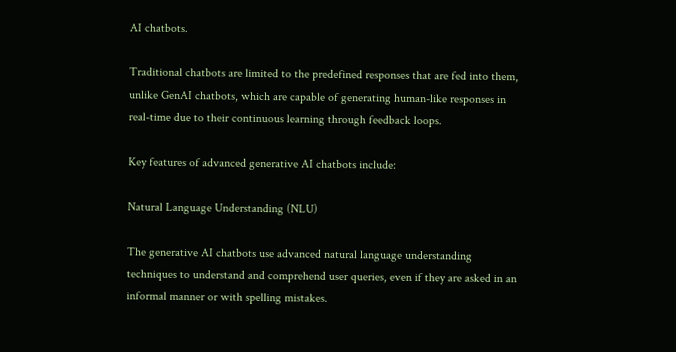AI chatbots.

Traditional chatbots are limited to the predefined responses that are fed into them, unlike GenAI chatbots, which are capable of generating human-like responses in real-time due to their continuous learning through feedback loops.

Key features of advanced generative AI chatbots include:

Natural Language Understanding (NLU)

The generative AI chatbots use advanced natural language understanding techniques to understand and comprehend user queries, even if they are asked in an informal manner or with spelling mistakes.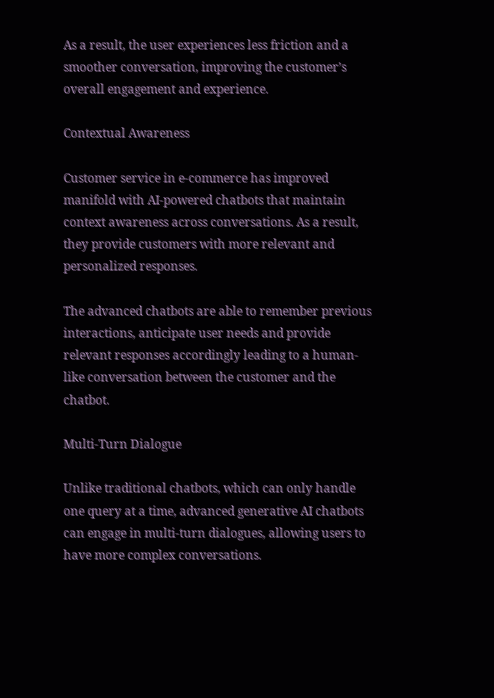As a result, the user experiences less friction and a smoother conversation, improving the customer’s overall engagement and experience.

Contextual Awareness

Customer service in e-commerce has improved manifold with AI-powered chatbots that maintain context awareness across conversations. As a result, they provide customers with more relevant and personalized responses.

The advanced chatbots are able to remember previous interactions, anticipate user needs and provide relevant responses accordingly leading to a human-like conversation between the customer and the chatbot.

Multi-Turn Dialogue

Unlike traditional chatbots, which can only handle one query at a time, advanced generative AI chatbots can engage in multi-turn dialogues, allowing users to have more complex conversations.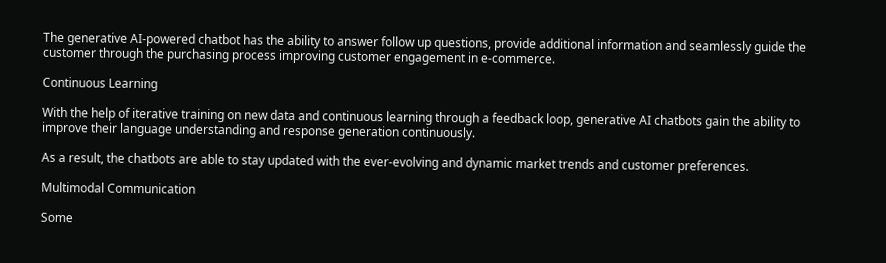The generative AI-powered chatbot has the ability to answer follow up questions, provide additional information and seamlessly guide the customer through the purchasing process improving customer engagement in e-commerce.

Continuous Learning

With the help of iterative training on new data and continuous learning through a feedback loop, generative AI chatbots gain the ability to improve their language understanding and response generation continuously.

As a result, the chatbots are able to stay updated with the ever-evolving and dynamic market trends and customer preferences.

Multimodal Communication

Some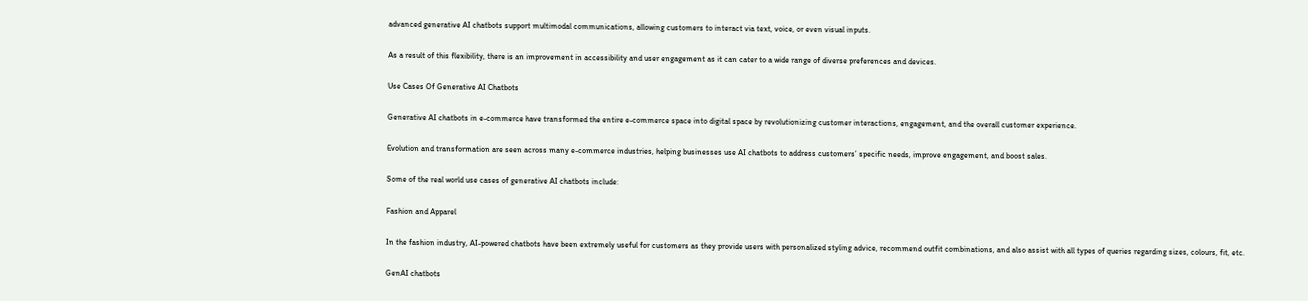advanced generative AI chatbots support multimodal communications, allowing customers to interact via text, voice, or even visual inputs.

As a result of this flexibility, there is an improvement in accessibility and user engagement as it can cater to a wide range of diverse preferences and devices.

Use Cases Of Generative AI Chatbots

Generative AI chatbots in e-commerce have transformed the entire e-commerce space into digital space by revolutionizing customer interactions, engagement, and the overall customer experience.

Evolution and transformation are seen across many e-commerce industries, helping businesses use AI chatbots to address customers’ specific needs, improve engagement, and boost sales.

Some of the real world use cases of generative AI chatbots include:

Fashion and Apparel

In the fashion industry, AI-powered chatbots have been extremely useful for customers as they provide users with personalized styling advice, recommend outfit combinations, and also assist with all types of queries regarding sizes, colours, fit, etc.

GenAI chatbots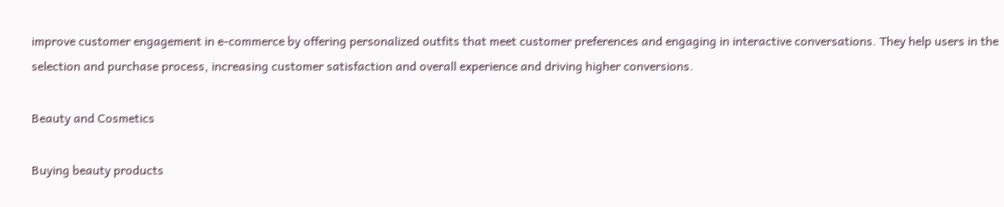improve customer engagement in e-commerce by offering personalized outfits that meet customer preferences and engaging in interactive conversations. They help users in the selection and purchase process, increasing customer satisfaction and overall experience and driving higher conversions.

Beauty and Cosmetics

Buying beauty products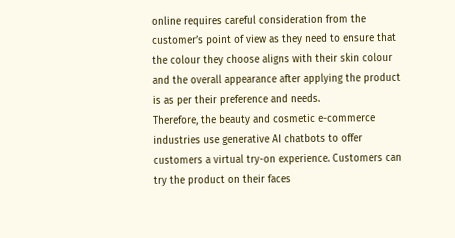online requires careful consideration from the customer’s point of view as they need to ensure that the colour they choose aligns with their skin colour and the overall appearance after applying the product is as per their preference and needs.
Therefore, the beauty and cosmetic e-commerce industries use generative AI chatbots to offer customers a virtual try-on experience. Customers can try the product on their faces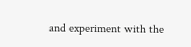and experiment with the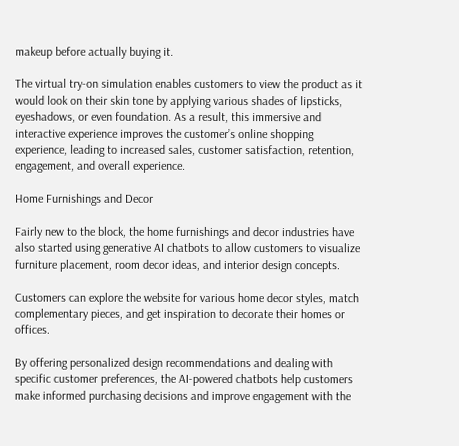makeup before actually buying it.

The virtual try-on simulation enables customers to view the product as it would look on their skin tone by applying various shades of lipsticks, eyeshadows, or even foundation. As a result, this immersive and interactive experience improves the customer’s online shopping experience, leading to increased sales, customer satisfaction, retention, engagement, and overall experience.

Home Furnishings and Decor

Fairly new to the block, the home furnishings and decor industries have also started using generative AI chatbots to allow customers to visualize furniture placement, room decor ideas, and interior design concepts.

Customers can explore the website for various home decor styles, match complementary pieces, and get inspiration to decorate their homes or offices.

By offering personalized design recommendations and dealing with specific customer preferences, the AI-powered chatbots help customers make informed purchasing decisions and improve engagement with the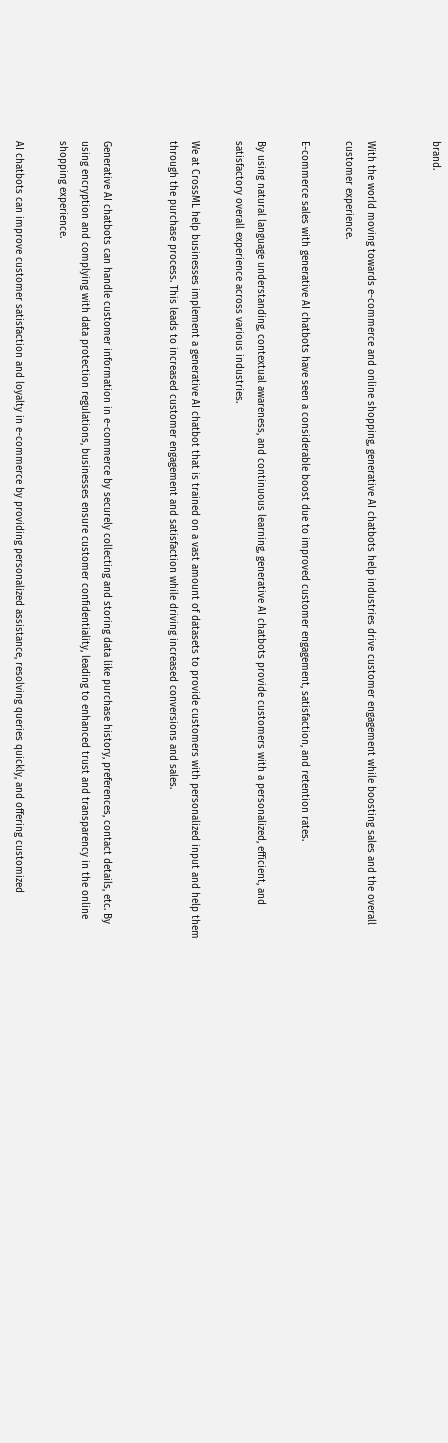brand.


With the world moving towards e-commerce and online shopping, generative AI chatbots help industries drive customer engagement while boosting sales and the overall customer experience.

E-commerce sales with generative AI chatbots have seen a considerable boost due to improved customer engagement, satisfaction, and retention rates.

By using natural language understanding, contextual awareness, and continuous learning, generative AI chatbots provide customers with a personalized, efficient, and satisfactory overall experience across various industries.

We at CrossML help businesses implement a generative AI chatbot that is trained on a vast amount of datasets to provide customers with personalized input and help them through the purchase process. This leads to increased customer engagement and satisfaction while driving increased conversions and sales.


Generative AI chatbots can handle customer information in e-commerce by securely collecting and storing data like purchase history, preferences, contact details, etc. By using encryption and complying with data protection regulations, businesses ensure customer confidentiality, leading to enhanced trust and transparency in the online shopping experience.

AI chatbots can improve customer satisfaction and loyalty in e-commerce by providing personalized assistance, resolving queries quickly, and offering customized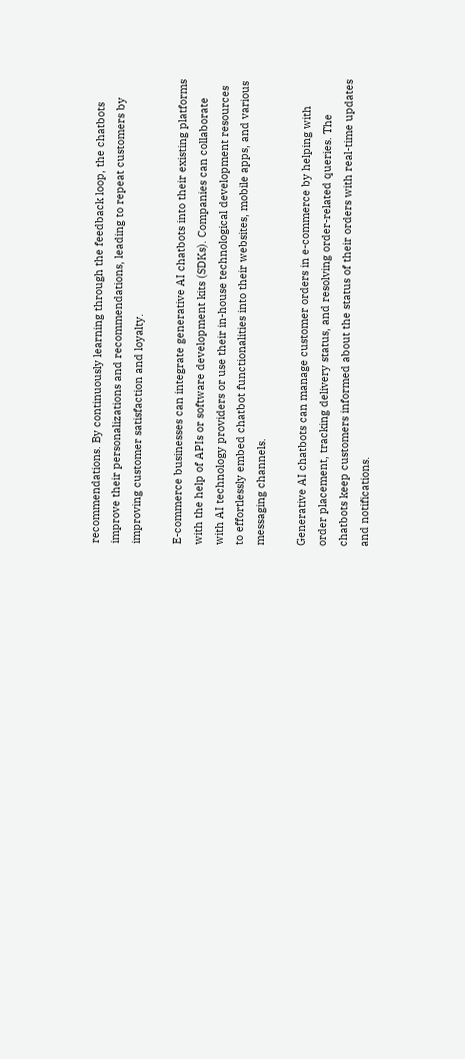recommendations. By continuously learning through the feedback loop, the chatbots improve their personalizations and recommendations, leading to repeat customers by improving customer satisfaction and loyalty.

E-commerce businesses can integrate generative AI chatbots into their existing platforms with the help of APIs or software development kits (SDKs). Companies can collaborate with AI technology providers or use their in-house technological development resources to effortlessly embed chatbot functionalities into their websites, mobile apps, and various messaging channels.

Generative AI chatbots can manage customer orders in e-commerce by helping with order placement, tracking delivery status, and resolving order-related queries. The chatbots keep customers informed about the status of their orders with real-time updates and notifications.